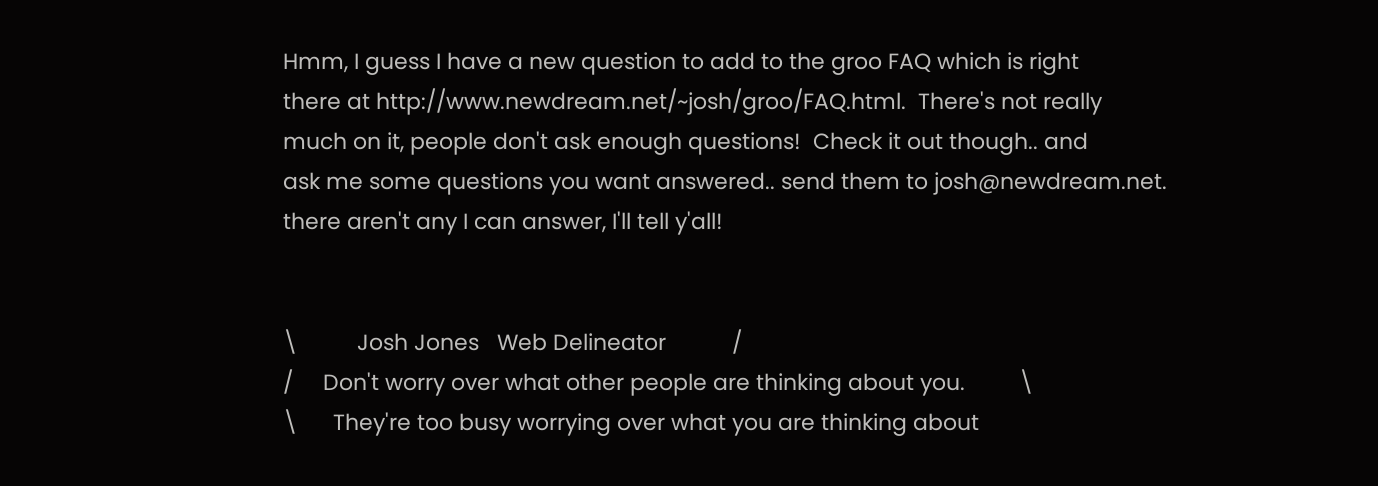Hmm, I guess I have a new question to add to the groo FAQ which is right
there at http://www.newdream.net/~josh/groo/FAQ.html.  There's not really
much on it, people don't ask enough questions!  Check it out though.. and
ask me some questions you want answered.. send them to josh@newdream.net.
there aren't any I can answer, I'll tell y'all!


\          Josh Jones   Web Delineator           /
/     Don't worry over what other people are thinking about you.         \
\      They're too busy worrying over what you are thinking about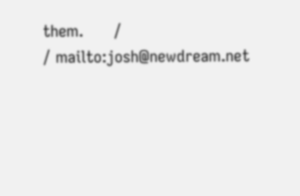them.      /
/ mailto:josh@newdream.net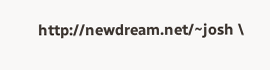http://newdream.net/~josh \